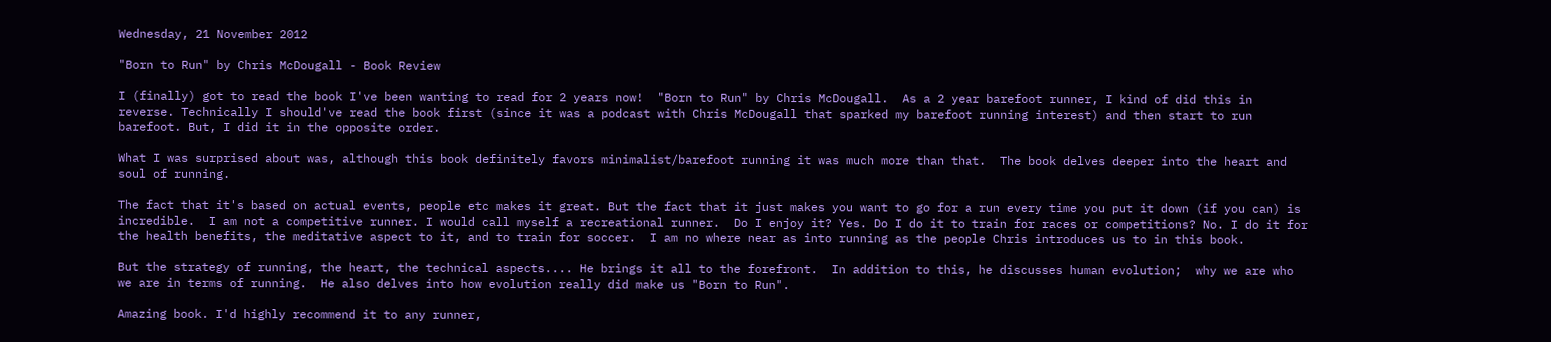Wednesday, 21 November 2012

"Born to Run" by Chris McDougall - Book Review

I (finally) got to read the book I've been wanting to read for 2 years now!  "Born to Run" by Chris McDougall.  As a 2 year barefoot runner, I kind of did this in reverse. Technically I should've read the book first (since it was a podcast with Chris McDougall that sparked my barefoot running interest) and then start to run barefoot. But, I did it in the opposite order.

What I was surprised about was, although this book definitely favors minimalist/barefoot running it was much more than that.  The book delves deeper into the heart and soul of running.

The fact that it's based on actual events, people etc makes it great. But the fact that it just makes you want to go for a run every time you put it down (if you can) is incredible.  I am not a competitive runner. I would call myself a recreational runner.  Do I enjoy it? Yes. Do I do it to train for races or competitions? No. I do it for the health benefits, the meditative aspect to it, and to train for soccer.  I am no where near as into running as the people Chris introduces us to in this book.

But the strategy of running, the heart, the technical aspects.... He brings it all to the forefront.  In addition to this, he discusses human evolution;  why we are who we are in terms of running.  He also delves into how evolution really did make us "Born to Run".

Amazing book. I'd highly recommend it to any runner,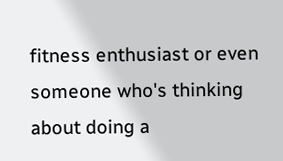fitness enthusiast or even someone who's thinking about doing a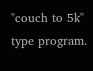"couch to 5k" type program.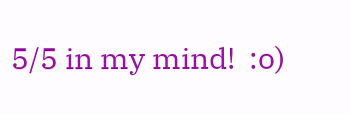5/5 in my mind!  :o)